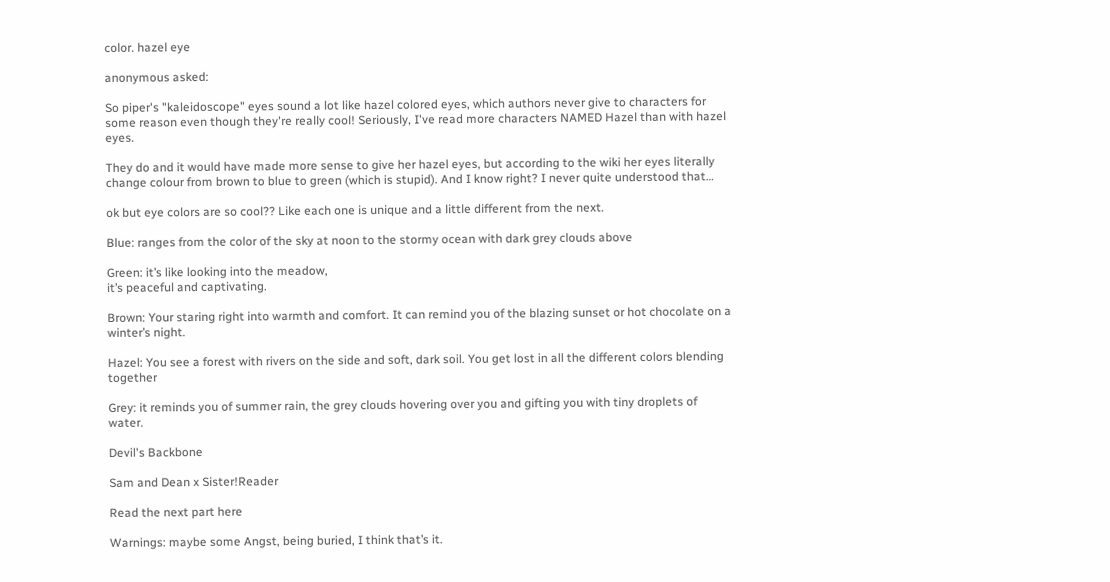color. hazel eye

anonymous asked:

So piper's "kaleidoscope" eyes sound a lot like hazel colored eyes, which authors never give to characters for some reason even though they're really cool! Seriously, I've read more characters NAMED Hazel than with hazel eyes.

They do and it would have made more sense to give her hazel eyes, but according to the wiki her eyes literally change colour from brown to blue to green (which is stupid). And I know right? I never quite understood that…

ok but eye colors are so cool?? Like each one is unique and a little different from the next.

Blue: ranges from the color of the sky at noon to the stormy ocean with dark grey clouds above

Green: it’s like looking into the meadow,
it’s peaceful and captivating.

Brown: Your staring right into warmth and comfort. It can remind you of the blazing sunset or hot chocolate on a winter’s night.

Hazel: You see a forest with rivers on the side and soft, dark soil. You get lost in all the different colors blending together

Grey: it reminds you of summer rain, the grey clouds hovering over you and gifting you with tiny droplets of water.

Devil's Backbone

Sam and Dean x Sister!Reader

Read the next part here

Warnings: maybe some Angst, being buried, I think that’s it.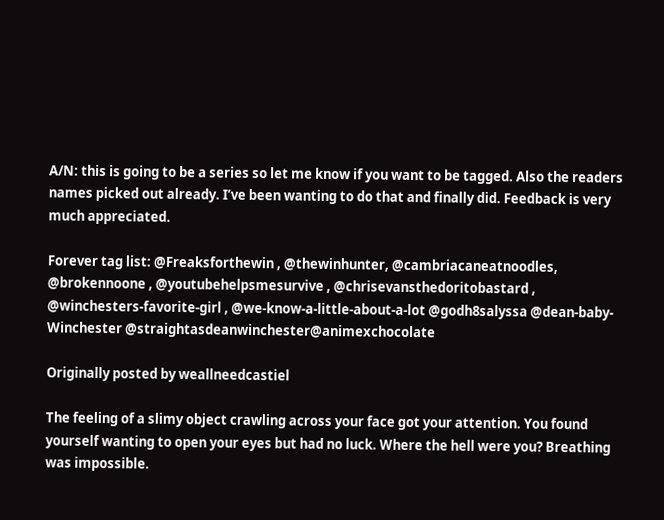A/N: this is going to be a series so let me know if you want to be tagged. Also the readers names picked out already. I’ve been wanting to do that and finally did. Feedback is very much appreciated.

Forever tag list: @Freaksforthewin , @thewinhunter, @cambriacaneatnoodles, @brokennoone , @youtubehelpsmesurvive , @chrisevansthedoritobastard , @winchesters-favorite-girl , @we-know-a-little-about-a-lot @godh8salyssa @dean-baby-Winchester @straightasdeanwinchester@animexchocolate

Originally posted by weallneedcastiel

The feeling of a slimy object crawling across your face got your attention. You found yourself wanting to open your eyes but had no luck. Where the hell were you? Breathing was impossible.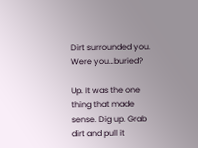Dirt surrounded you. Were you…buried?

Up. It was the one thing that made sense. Dig up. Grab dirt and pull it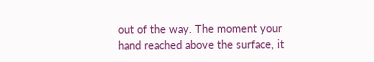out of the way. The moment your hand reached above the surface, it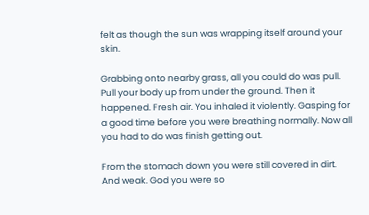felt as though the sun was wrapping itself around your skin.

Grabbing onto nearby grass, all you could do was pull. Pull your body up from under the ground. Then it happened. Fresh air. You inhaled it violently. Gasping for a good time before you were breathing normally. Now all you had to do was finish getting out.

From the stomach down you were still covered in dirt. And weak. God you were so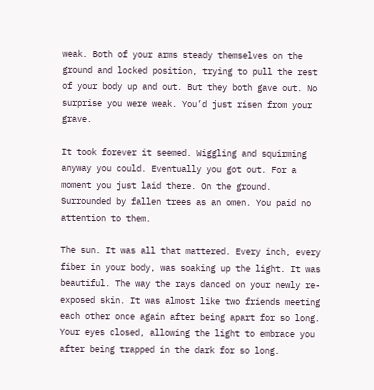weak. Both of your arms steady themselves on the ground and locked position, trying to pull the rest of your body up and out. But they both gave out. No surprise you were weak. You’d just risen from your grave.

It took forever it seemed. Wiggling and squirming anyway you could. Eventually you got out. For a moment you just laid there. On the ground. Surrounded by fallen trees as an omen. You paid no attention to them.

The sun. It was all that mattered. Every inch, every fiber in your body, was soaking up the light. It was beautiful. The way the rays danced on your newly re-exposed skin. It was almost like two friends meeting each other once again after being apart for so long. Your eyes closed, allowing the light to embrace you after being trapped in the dark for so long.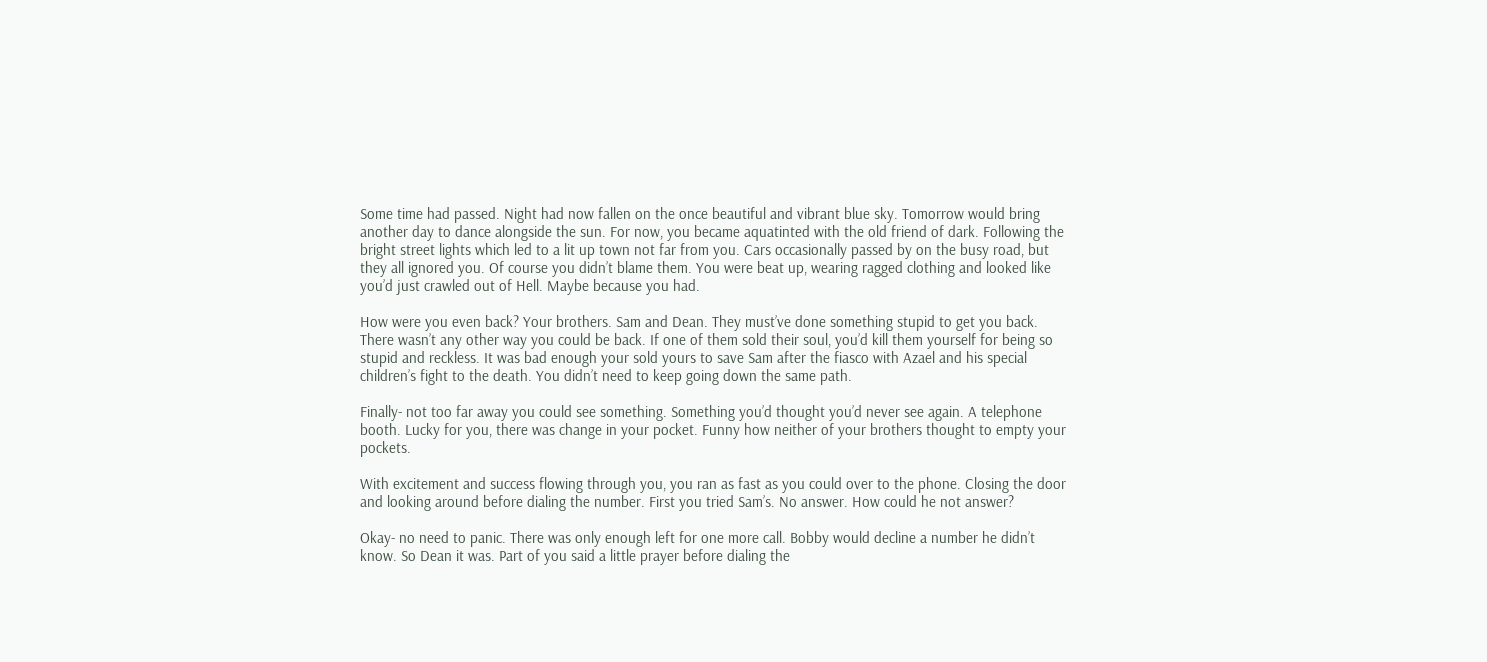Some time had passed. Night had now fallen on the once beautiful and vibrant blue sky. Tomorrow would bring another day to dance alongside the sun. For now, you became aquatinted with the old friend of dark. Following the bright street lights which led to a lit up town not far from you. Cars occasionally passed by on the busy road, but they all ignored you. Of course you didn’t blame them. You were beat up, wearing ragged clothing and looked like you’d just crawled out of Hell. Maybe because you had.

How were you even back? Your brothers. Sam and Dean. They must’ve done something stupid to get you back. There wasn’t any other way you could be back. If one of them sold their soul, you’d kill them yourself for being so stupid and reckless. It was bad enough your sold yours to save Sam after the fiasco with Azael and his special children’s fight to the death. You didn’t need to keep going down the same path.

Finally- not too far away you could see something. Something you’d thought you’d never see again. A telephone booth. Lucky for you, there was change in your pocket. Funny how neither of your brothers thought to empty your pockets.

With excitement and success flowing through you, you ran as fast as you could over to the phone. Closing the door and looking around before dialing the number. First you tried Sam’s. No answer. How could he not answer?

Okay- no need to panic. There was only enough left for one more call. Bobby would decline a number he didn’t know. So Dean it was. Part of you said a little prayer before dialing the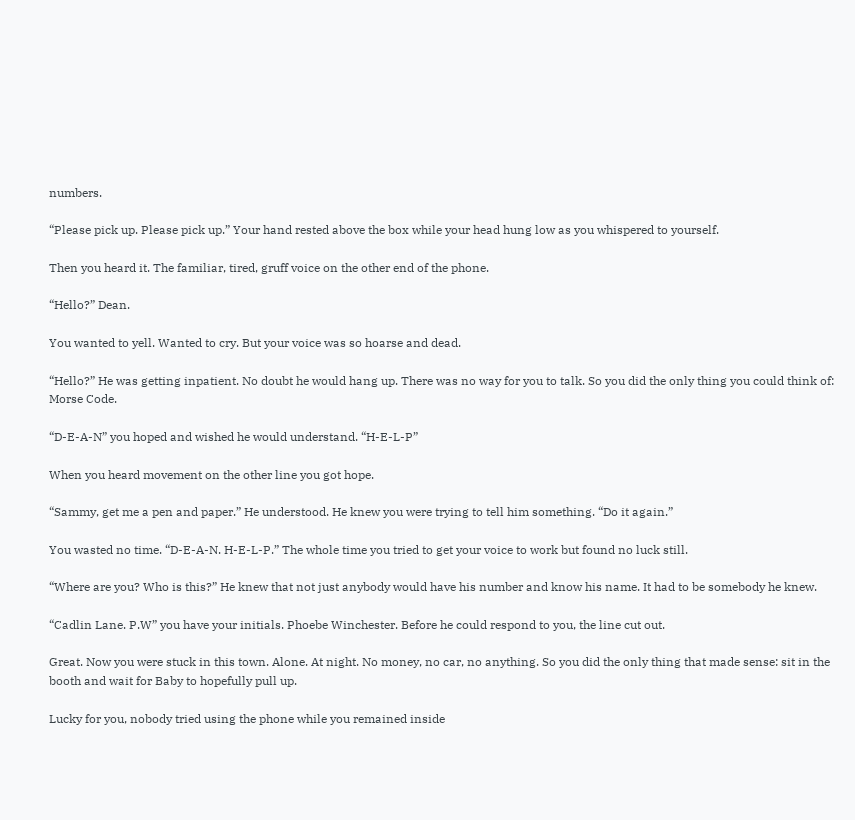numbers.

“Please pick up. Please pick up.” Your hand rested above the box while your head hung low as you whispered to yourself.

Then you heard it. The familiar, tired, gruff voice on the other end of the phone.

“Hello?” Dean.

You wanted to yell. Wanted to cry. But your voice was so hoarse and dead.

“Hello?” He was getting inpatient. No doubt he would hang up. There was no way for you to talk. So you did the only thing you could think of: Morse Code.

“D-E-A-N” you hoped and wished he would understand. “H-E-L-P”

When you heard movement on the other line you got hope.

“Sammy, get me a pen and paper.” He understood. He knew you were trying to tell him something. “Do it again.”

You wasted no time. “D-E-A-N. H-E-L-P.” The whole time you tried to get your voice to work but found no luck still.

“Where are you? Who is this?” He knew that not just anybody would have his number and know his name. It had to be somebody he knew.

“Cadlin Lane. P.W” you have your initials. Phoebe Winchester. Before he could respond to you, the line cut out.

Great. Now you were stuck in this town. Alone. At night. No money, no car, no anything. So you did the only thing that made sense: sit in the booth and wait for Baby to hopefully pull up.

Lucky for you, nobody tried using the phone while you remained inside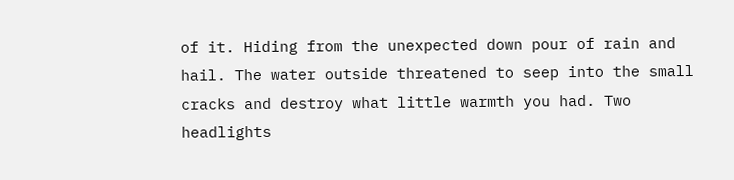of it. Hiding from the unexpected down pour of rain and hail. The water outside threatened to seep into the small cracks and destroy what little warmth you had. Two headlights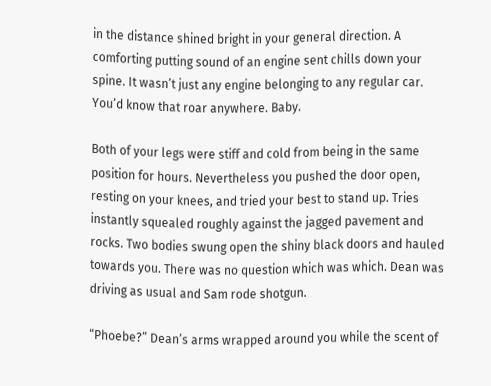in the distance shined bright in your general direction. A comforting putting sound of an engine sent chills down your spine. It wasn’t just any engine belonging to any regular car. You’d know that roar anywhere. Baby.

Both of your legs were stiff and cold from being in the same position for hours. Nevertheless you pushed the door open, resting on your knees, and tried your best to stand up. Tries instantly squealed roughly against the jagged pavement and rocks. Two bodies swung open the shiny black doors and hauled towards you. There was no question which was which. Dean was driving as usual and Sam rode shotgun.

“Phoebe?” Dean’s arms wrapped around you while the scent of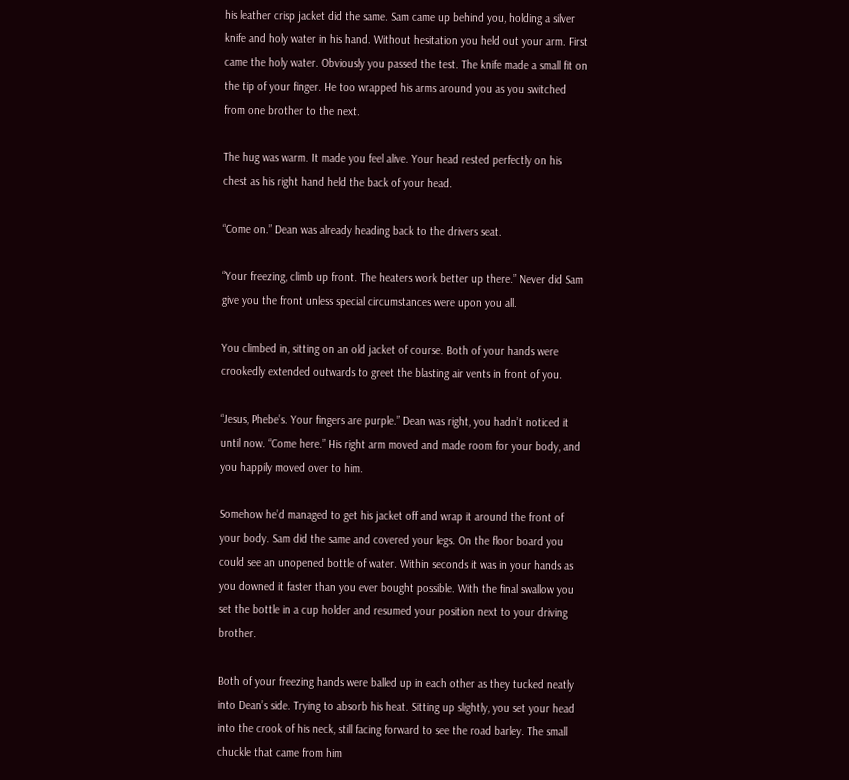his leather crisp jacket did the same. Sam came up behind you, holding a silver knife and holy water in his hand. Without hesitation you held out your arm. First came the holy water. Obviously you passed the test. The knife made a small fit on the tip of your finger. He too wrapped his arms around you as you switched from one brother to the next.

The hug was warm. It made you feel alive. Your head rested perfectly on his chest as his right hand held the back of your head.

“Come on.” Dean was already heading back to the drivers seat.

“Your freezing, climb up front. The heaters work better up there.” Never did Sam give you the front unless special circumstances were upon you all.

You climbed in, sitting on an old jacket of course. Both of your hands were crookedly extended outwards to greet the blasting air vents in front of you.

“Jesus, Phebe’s. Your fingers are purple.” Dean was right, you hadn’t noticed it until now. “Come here.” His right arm moved and made room for your body, and you happily moved over to him.

Somehow he’d managed to get his jacket off and wrap it around the front of your body. Sam did the same and covered your legs. On the floor board you could see an unopened bottle of water. Within seconds it was in your hands as you downed it faster than you ever bought possible. With the final swallow you set the bottle in a cup holder and resumed your position next to your driving brother.

Both of your freezing hands were balled up in each other as they tucked neatly into Dean’s side. Trying to absorb his heat. Sitting up slightly, you set your head into the crook of his neck, still facing forward to see the road barley. The small chuckle that came from him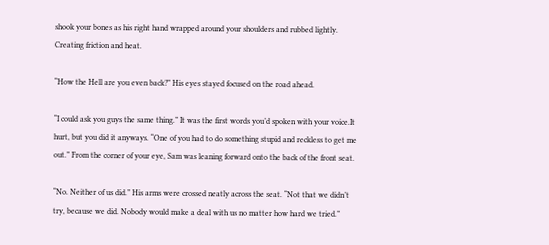shook your bones as his right hand wrapped around your shoulders and rubbed lightly. Creating friction and heat.

“How the Hell are you even back?” His eyes stayed focused on the road ahead.

“I could ask you guys the same thing.” It was the first words you’d spoken with your voice.It hurt, but you did it anyways. “One of you had to do something stupid and reckless to get me out.” From the corner of your eye, Sam was leaning forward onto the back of the front seat.

“No. Neither of us did.” His arms were crossed neatly across the seat. “Not that we didn’t try, because we did. Nobody would make a deal with us no matter how hard we tried.”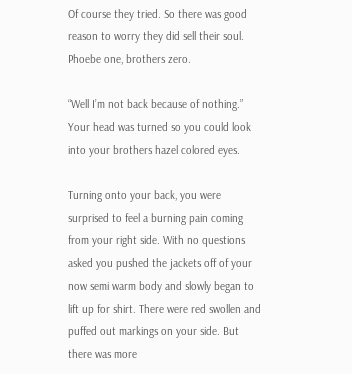Of course they tried. So there was good reason to worry they did sell their soul. Phoebe one, brothers zero.

“Well I’m not back because of nothing.” Your head was turned so you could look into your brothers hazel colored eyes.

Turning onto your back, you were surprised to feel a burning pain coming from your right side. With no questions asked you pushed the jackets off of your now semi warm body and slowly began to lift up for shirt. There were red swollen and puffed out markings on your side. But there was more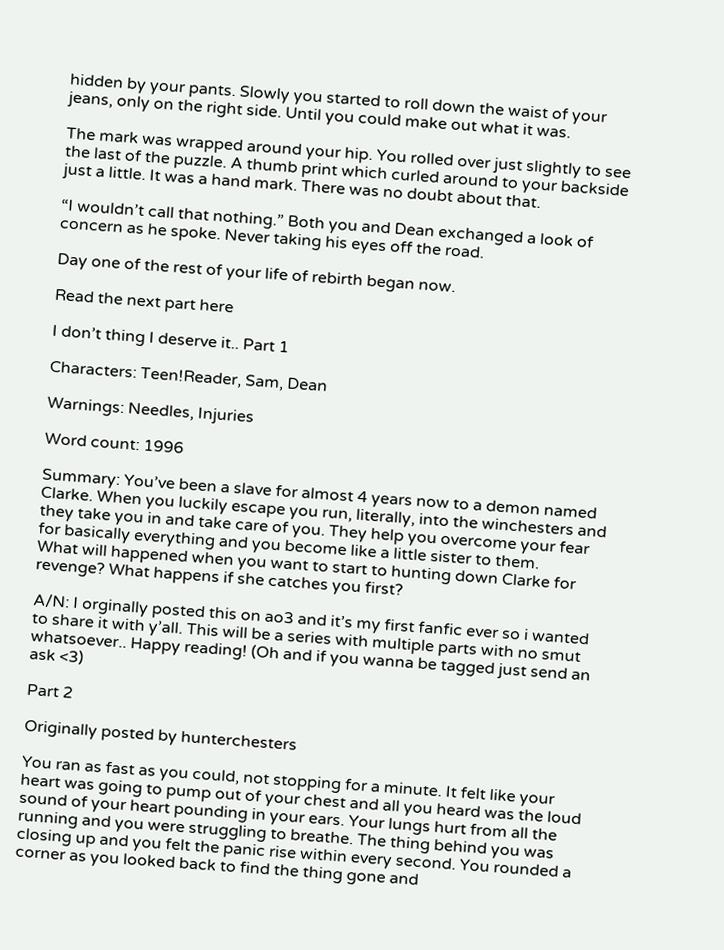hidden by your pants. Slowly you started to roll down the waist of your jeans, only on the right side. Until you could make out what it was.

The mark was wrapped around your hip. You rolled over just slightly to see the last of the puzzle. A thumb print which curled around to your backside just a little. It was a hand mark. There was no doubt about that.

“I wouldn’t call that nothing.” Both you and Dean exchanged a look of concern as he spoke. Never taking his eyes off the road.

Day one of the rest of your life of rebirth began now.

Read the next part here

I don’t thing I deserve it.. Part 1

Characters: Teen!Reader, Sam, Dean

Warnings: Needles, Injuries

Word count: 1996

Summary: You’ve been a slave for almost 4 years now to a demon named Clarke. When you luckily escape you run, literally, into the winchesters and they take you in and take care of you. They help you overcome your fear for basically everything and you become like a little sister to them.
What will happened when you want to start to hunting down Clarke for revenge? What happens if she catches you first?

A/N: I orginally posted this on ao3 and it’s my first fanfic ever so i wanted to share it with y’all. This will be a series with multiple parts with no smut whatsoever.. Happy reading! (Oh and if you wanna be tagged just send an ask <3)

Part 2

Originally posted by hunterchesters

You ran as fast as you could, not stopping for a minute. It felt like your heart was going to pump out of your chest and all you heard was the loud sound of your heart pounding in your ears. Your lungs hurt from all the running and you were struggling to breathe. The thing behind you was closing up and you felt the panic rise within every second. You rounded a corner as you looked back to find the thing gone and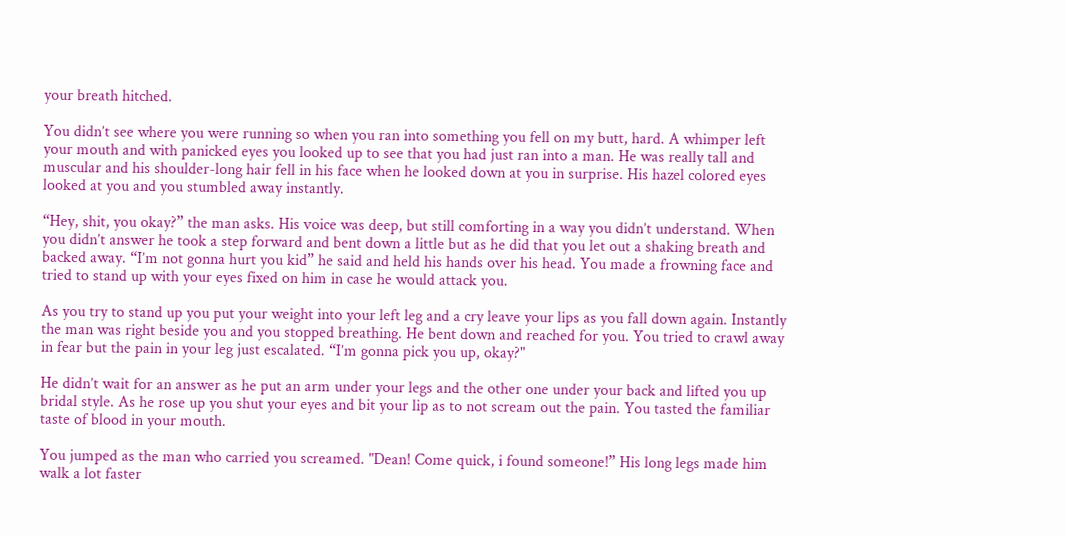your breath hitched.

You didn’t see where you were running so when you ran into something you fell on my butt, hard. A whimper left your mouth and with panicked eyes you looked up to see that you had just ran into a man. He was really tall and muscular and his shoulder-long hair fell in his face when he looked down at you in surprise. His hazel colored eyes looked at you and you stumbled away instantly.

“Hey, shit, you okay?” the man asks. His voice was deep, but still comforting in a way you didn’t understand. When you didn’t answer he took a step forward and bent down a little but as he did that you let out a shaking breath and backed away. “I’m not gonna hurt you kid” he said and held his hands over his head. You made a frowning face and tried to stand up with your eyes fixed on him in case he would attack you.

As you try to stand up you put your weight into your left leg and a cry leave your lips as you fall down again. Instantly the man was right beside you and you stopped breathing. He bent down and reached for you. You tried to crawl away in fear but the pain in your leg just escalated. “I’m gonna pick you up, okay?"

He didn’t wait for an answer as he put an arm under your legs and the other one under your back and lifted you up bridal style. As he rose up you shut your eyes and bit your lip as to not scream out the pain. You tasted the familiar taste of blood in your mouth.

You jumped as the man who carried you screamed. "Dean! Come quick, i found someone!” His long legs made him walk a lot faster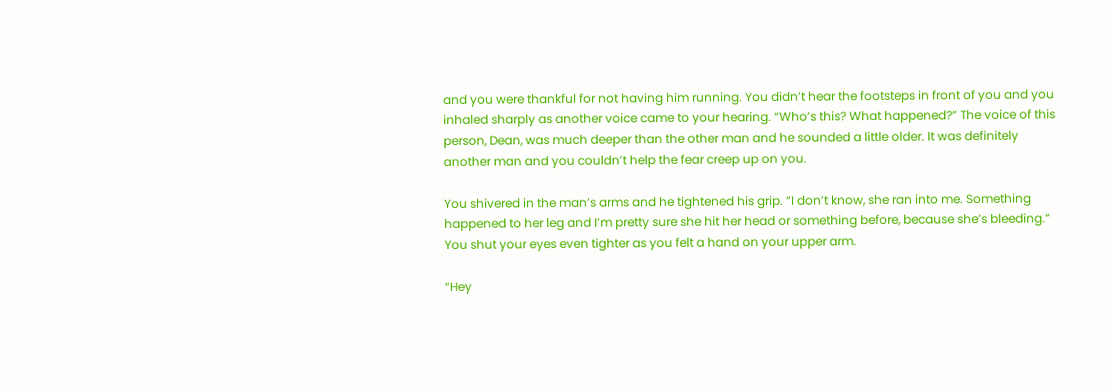and you were thankful for not having him running. You didn’t hear the footsteps in front of you and you inhaled sharply as another voice came to your hearing. “Who’s this? What happened?” The voice of this person, Dean, was much deeper than the other man and he sounded a little older. It was definitely another man and you couldn’t help the fear creep up on you.

You shivered in the man’s arms and he tightened his grip. “I don’t know, she ran into me. Something happened to her leg and I’m pretty sure she hit her head or something before, because she’s bleeding.” You shut your eyes even tighter as you felt a hand on your upper arm.

“Hey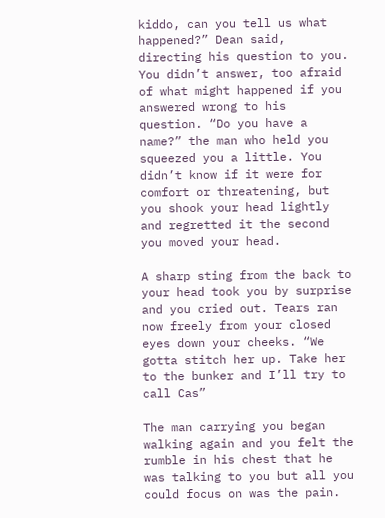kiddo, can you tell us what happened?” Dean said, directing his question to you. You didn’t answer, too afraid of what might happened if you answered wrong to his question. “Do you have a name?” the man who held you squeezed you a little. You didn’t know if it were for comfort or threatening, but you shook your head lightly and regretted it the second you moved your head.

A sharp sting from the back to your head took you by surprise and you cried out. Tears ran now freely from your closed eyes down your cheeks. “We gotta stitch her up. Take her to the bunker and I’ll try to call Cas”

The man carrying you began walking again and you felt the rumble in his chest that he was talking to you but all you could focus on was the pain.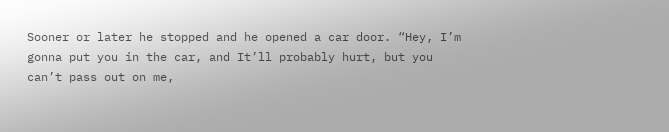Sooner or later he stopped and he opened a car door. “Hey, I’m gonna put you in the car, and It’ll probably hurt, but you can’t pass out on me,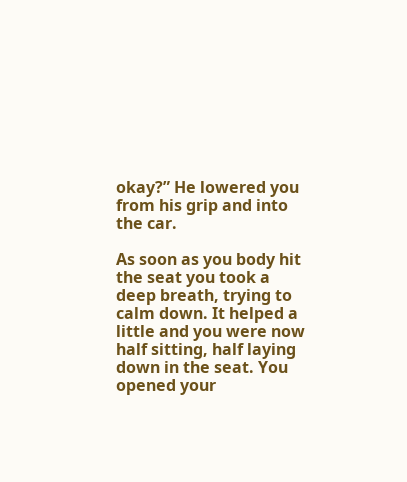okay?” He lowered you from his grip and into the car.

As soon as you body hit the seat you took a deep breath, trying to calm down. It helped a little and you were now half sitting, half laying down in the seat. You opened your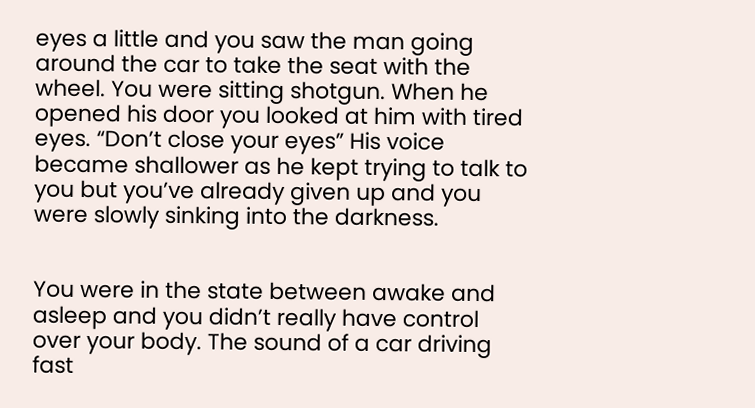eyes a little and you saw the man going around the car to take the seat with the wheel. You were sitting shotgun. When he opened his door you looked at him with tired eyes. “Don’t close your eyes” His voice became shallower as he kept trying to talk to you but you’ve already given up and you were slowly sinking into the darkness.


You were in the state between awake and asleep and you didn’t really have control over your body. The sound of a car driving fast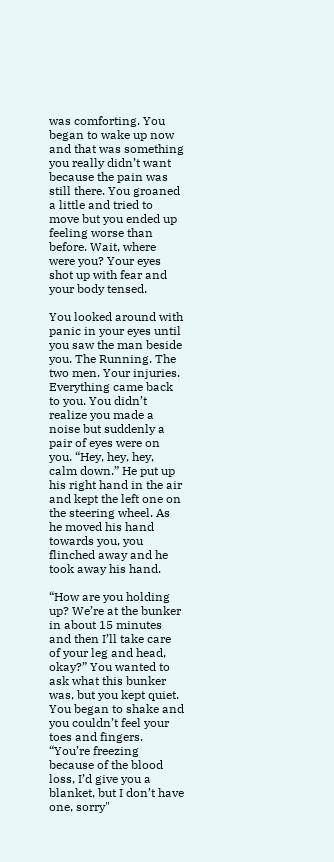was comforting. You began to wake up now and that was something you really didn’t want because the pain was still there. You groaned a little and tried to move but you ended up feeling worse than before. Wait, where were you? Your eyes shot up with fear and your body tensed.

You looked around with panic in your eyes until you saw the man beside you. The Running. The two men. Your injuries. Everything came back to you. You didn’t realize you made a noise but suddenly a pair of eyes were on you. “Hey, hey, hey, calm down.” He put up his right hand in the air and kept the left one on the steering wheel. As he moved his hand towards you, you flinched away and he took away his hand.

“How are you holding up? We’re at the bunker in about 15 minutes and then I’ll take care of your leg and head, okay?” You wanted to ask what this bunker was, but you kept quiet. You began to shake and you couldn’t feel your toes and fingers. “You’re freezing because of the blood loss, I’d give you a blanket, but I don’t have one, sorry"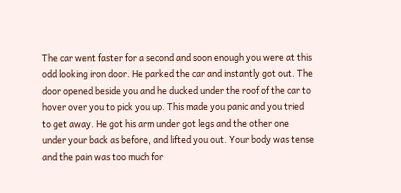The car went faster for a second and soon enough you were at this odd looking iron door. He parked the car and instantly got out. The door opened beside you and he ducked under the roof of the car to hover over you to pick you up. This made you panic and you tried to get away. He got his arm under got legs and the other one under your back as before, and lifted you out. Your body was tense and the pain was too much for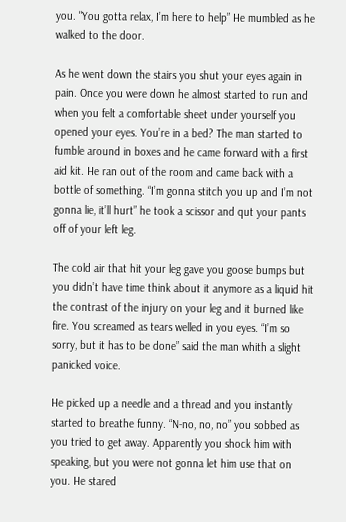you. "You gotta relax, I’m here to help” He mumbled as he walked to the door.

As he went down the stairs you shut your eyes again in pain. Once you were down he almost started to run and when you felt a comfortable sheet under yourself you opened your eyes. You’re in a bed? The man started to fumble around in boxes and he came forward with a first aid kit. He ran out of the room and came back with a bottle of something. “I’m gonna stitch you up and I’m not gonna lie, it’ll hurt” he took a scissor and qut your pants off of your left leg.

The cold air that hit your leg gave you goose bumps but you didn’t have time think about it anymore as a liquid hit the contrast of the injury on your leg and it burned like fire. You screamed as tears welled in you eyes. “I’m so sorry, but it has to be done” said the man whith a slight panicked voice.

He picked up a needle and a thread and you instantly started to breathe funny. “N-no, no, no” you sobbed as you tried to get away. Apparently you shock him with speaking, but you were not gonna let him use that on you. He stared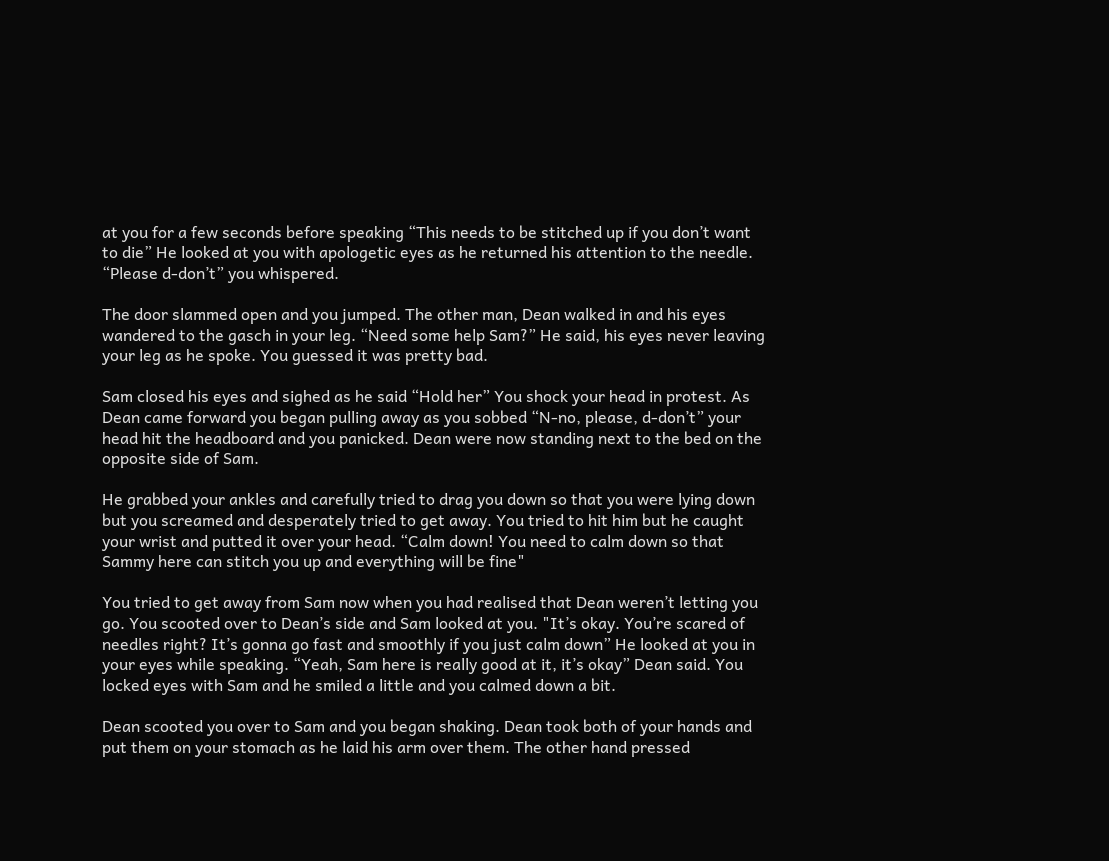at you for a few seconds before speaking “This needs to be stitched up if you don’t want to die” He looked at you with apologetic eyes as he returned his attention to the needle. “Please d-don’t” you whispered.

The door slammed open and you jumped. The other man, Dean walked in and his eyes wandered to the gasch in your leg. “Need some help Sam?” He said, his eyes never leaving your leg as he spoke. You guessed it was pretty bad.

Sam closed his eyes and sighed as he said “Hold her” You shock your head in protest. As Dean came forward you began pulling away as you sobbed “N-no, please, d-don’t” your head hit the headboard and you panicked. Dean were now standing next to the bed on the opposite side of Sam.

He grabbed your ankles and carefully tried to drag you down so that you were lying down but you screamed and desperately tried to get away. You tried to hit him but he caught your wrist and putted it over your head. “Calm down! You need to calm down so that Sammy here can stitch you up and everything will be fine"

You tried to get away from Sam now when you had realised that Dean weren’t letting you go. You scooted over to Dean’s side and Sam looked at you. "It’s okay. You’re scared of needles right? It’s gonna go fast and smoothly if you just calm down” He looked at you in your eyes while speaking. “Yeah, Sam here is really good at it, it’s okay” Dean said. You locked eyes with Sam and he smiled a little and you calmed down a bit.

Dean scooted you over to Sam and you began shaking. Dean took both of your hands and put them on your stomach as he laid his arm over them. The other hand pressed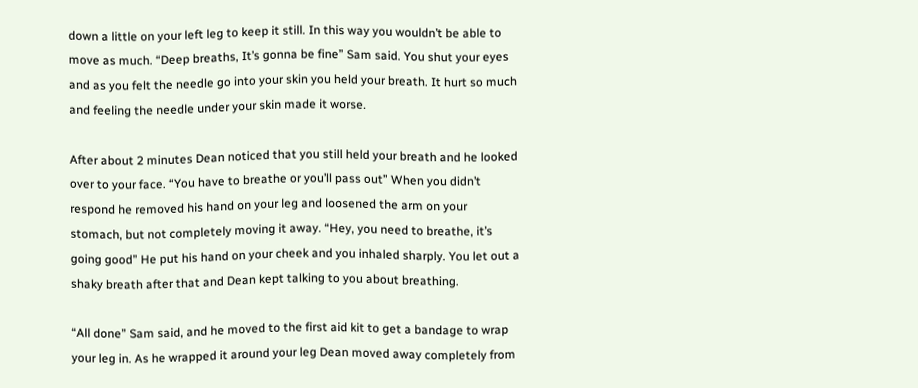down a little on your left leg to keep it still. In this way you wouldn’t be able to move as much. “Deep breaths, It’s gonna be fine” Sam said. You shut your eyes and as you felt the needle go into your skin you held your breath. It hurt so much and feeling the needle under your skin made it worse.

After about 2 minutes Dean noticed that you still held your breath and he looked over to your face. “You have to breathe or you’ll pass out” When you didn’t respond he removed his hand on your leg and loosened the arm on your stomach, but not completely moving it away. “Hey, you need to breathe, it’s going good” He put his hand on your cheek and you inhaled sharply. You let out a shaky breath after that and Dean kept talking to you about breathing.

“All done” Sam said, and he moved to the first aid kit to get a bandage to wrap your leg in. As he wrapped it around your leg Dean moved away completely from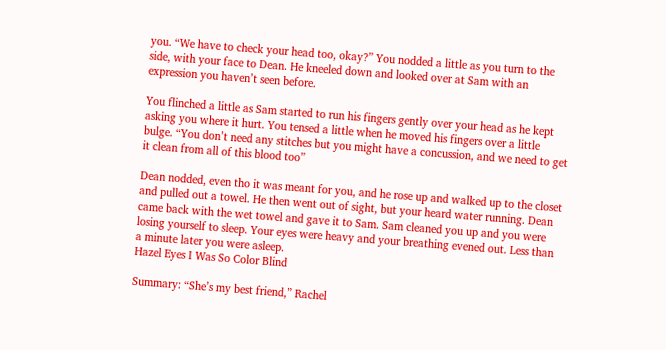you. “We have to check your head too, okay?” You nodded a little as you turn to the side, with your face to Dean. He kneeled down and looked over at Sam with an expression you haven’t seen before.

You flinched a little as Sam started to run his fingers gently over your head as he kept asking you where it hurt. You tensed a little when he moved his fingers over a little bulge. “You don’t need any stitches but you might have a concussion, and we need to get it clean from all of this blood too”

Dean nodded, even tho it was meant for you, and he rose up and walked up to the closet and pulled out a towel. He then went out of sight, but your heard water running. Dean came back with the wet towel and gave it to Sam. Sam cleaned you up and you were losing yourself to sleep. Your eyes were heavy and your breathing evened out. Less than a minute later you were asleep.
Hazel Eyes I Was So Color Blind

Summary: “She’s my best friend,” Rachel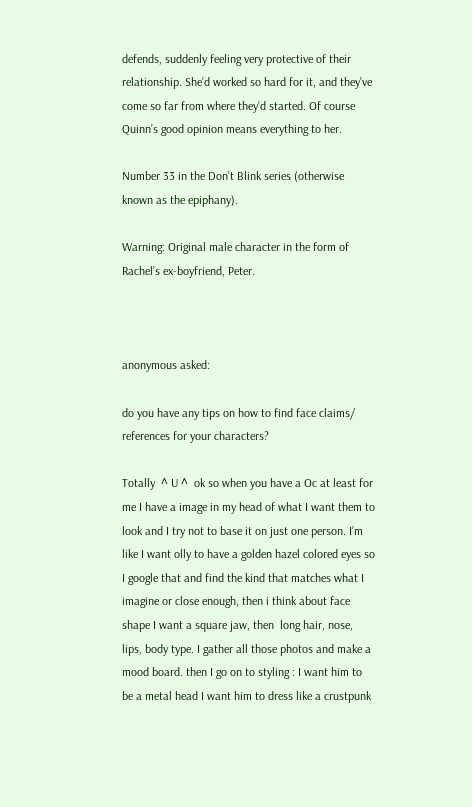defends, suddenly feeling very protective of their relationship. She’d worked so hard for it, and they’ve come so far from where they’d started. Of course Quinn’s good opinion means everything to her.

Number 33 in the Don’t Blink series (otherwise known as the epiphany).

Warning: Original male character in the form of Rachel’s ex-boyfriend, Peter.



anonymous asked:

do you have any tips on how to find face claims/ references for your characters?

Totally  ^ U ^  ok so when you have a Oc at least for me I have a image in my head of what I want them to look and I try not to base it on just one person. I’m like I want olly to have a golden hazel colored eyes so I google that and find the kind that matches what I imagine or close enough, then i think about face shape I want a square jaw, then  long hair, nose, lips, body type. I gather all those photos and make a mood board. then I go on to styling : I want him to be a metal head I want him to dress like a crustpunk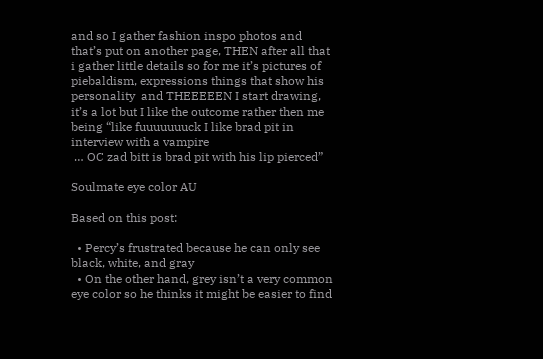and so I gather fashion inspo photos and that’s put on another page, THEN after all that i gather little details so for me it’s pictures of piebaldism, expressions things that show his personality  and THEEEEEN I start drawing, it’s a lot but I like the outcome rather then me being “like fuuuuuuuck I like brad pit in interview with a vampire
 … OC zad bitt is brad pit with his lip pierced”

Soulmate eye color AU

Based on this post:

  • Percy’s frustrated because he can only see black, white, and gray
  • On the other hand, grey isn’t a very common eye color so he thinks it might be easier to find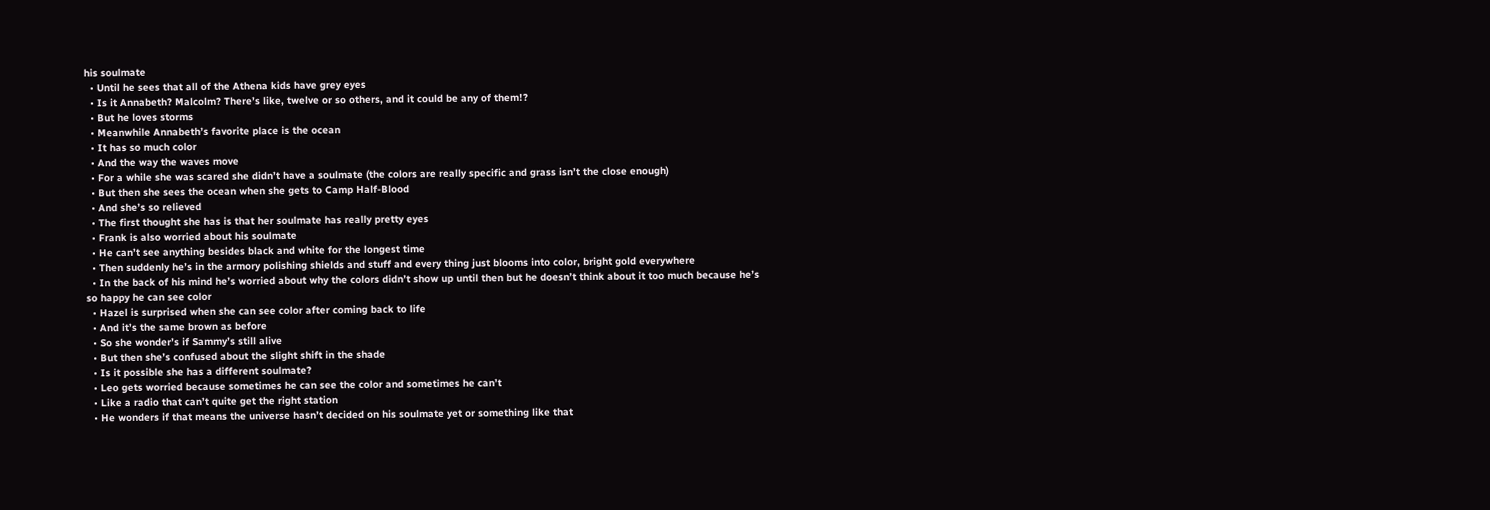his soulmate
  • Until he sees that all of the Athena kids have grey eyes
  • Is it Annabeth? Malcolm? There’s like, twelve or so others, and it could be any of them!?
  • But he loves storms
  • Meanwhile Annabeth’s favorite place is the ocean
  • It has so much color
  • And the way the waves move
  • For a while she was scared she didn’t have a soulmate (the colors are really specific and grass isn’t the close enough)
  • But then she sees the ocean when she gets to Camp Half-Blood
  • And she’s so relieved
  • The first thought she has is that her soulmate has really pretty eyes
  • Frank is also worried about his soulmate
  • He can’t see anything besides black and white for the longest time
  • Then suddenly he’s in the armory polishing shields and stuff and every thing just blooms into color, bright gold everywhere
  • In the back of his mind he’s worried about why the colors didn’t show up until then but he doesn’t think about it too much because he’s so happy he can see color
  • Hazel is surprised when she can see color after coming back to life
  • And it’s the same brown as before
  • So she wonder’s if Sammy’s still alive
  • But then she’s confused about the slight shift in the shade
  • Is it possible she has a different soulmate?
  • Leo gets worried because sometimes he can see the color and sometimes he can’t
  • Like a radio that can’t quite get the right station
  • He wonders if that means the universe hasn’t decided on his soulmate yet or something like that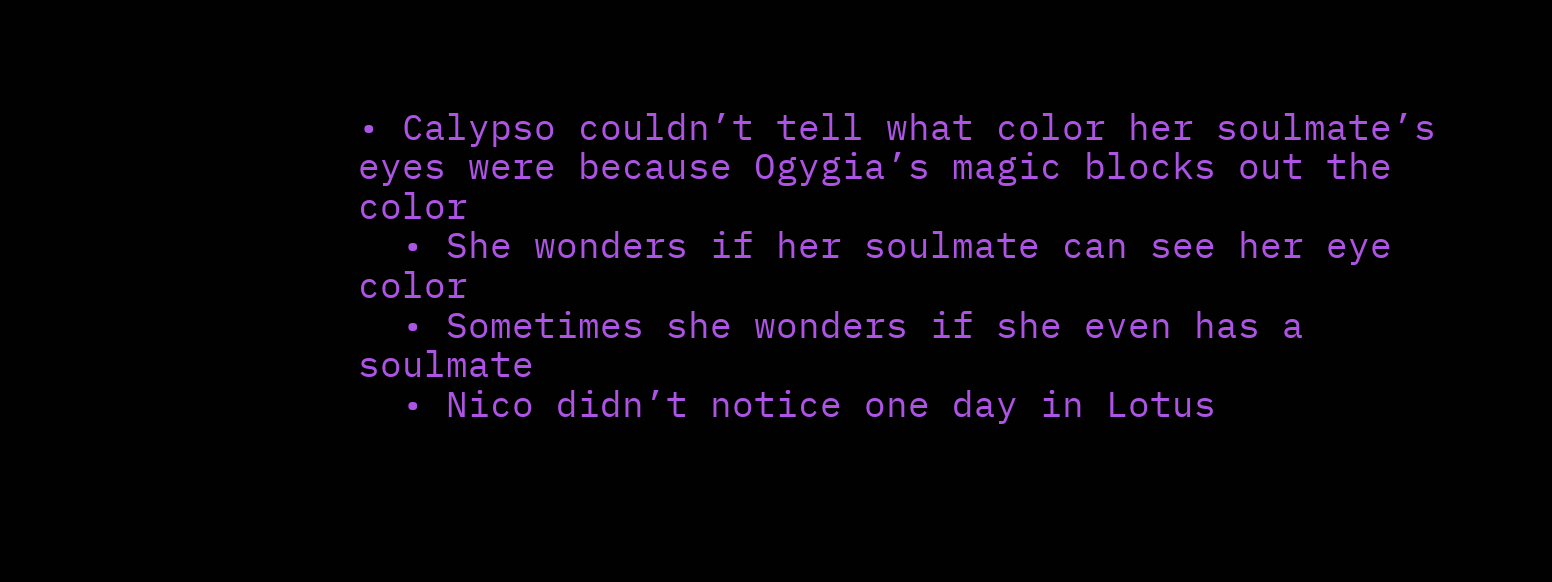• Calypso couldn’t tell what color her soulmate’s eyes were because Ogygia’s magic blocks out the color
  • She wonders if her soulmate can see her eye color
  • Sometimes she wonders if she even has a soulmate
  • Nico didn’t notice one day in Lotus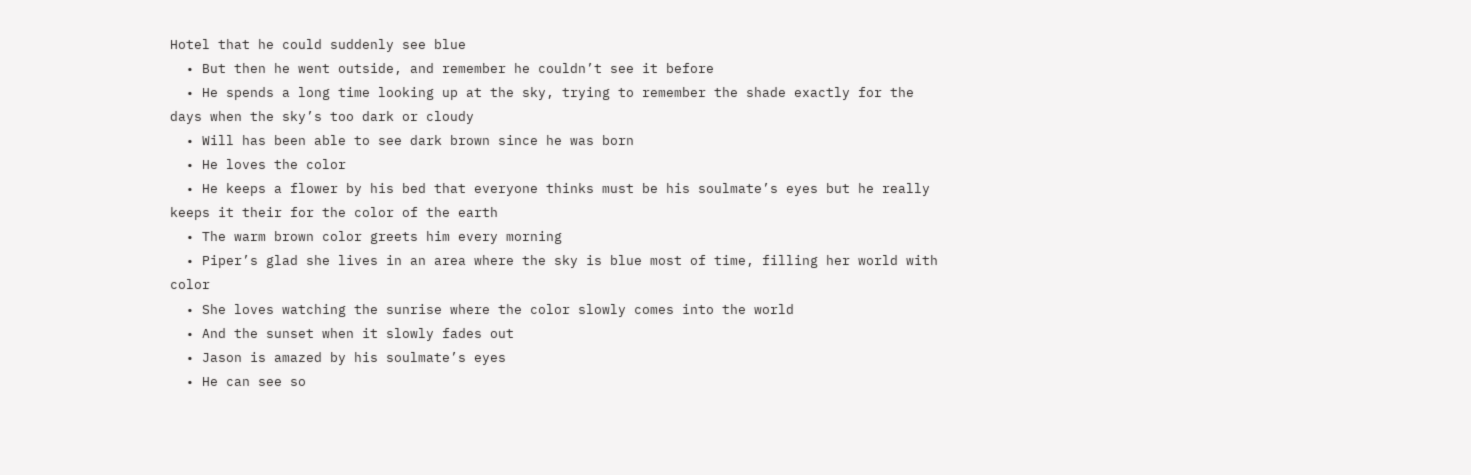Hotel that he could suddenly see blue
  • But then he went outside, and remember he couldn’t see it before
  • He spends a long time looking up at the sky, trying to remember the shade exactly for the days when the sky’s too dark or cloudy
  • Will has been able to see dark brown since he was born
  • He loves the color
  • He keeps a flower by his bed that everyone thinks must be his soulmate’s eyes but he really keeps it their for the color of the earth
  • The warm brown color greets him every morning
  • Piper’s glad she lives in an area where the sky is blue most of time, filling her world with color
  • She loves watching the sunrise where the color slowly comes into the world
  • And the sunset when it slowly fades out
  • Jason is amazed by his soulmate’s eyes
  • He can see so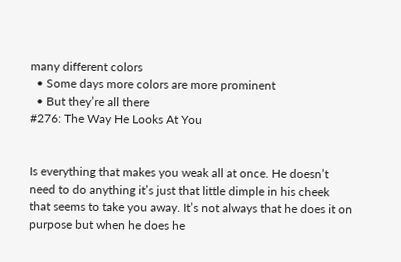many different colors
  • Some days more colors are more prominent
  • But they’re all there
#276: The Way He Looks At You


Is everything that makes you weak all at once. He doesn’t need to do anything it’s just that little dimple in his cheek that seems to take you away. It’s not always that he does it on purpose but when he does he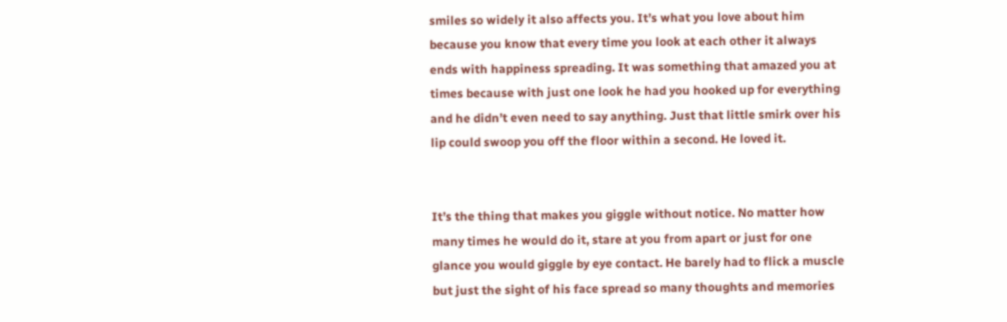smiles so widely it also affects you. It’s what you love about him because you know that every time you look at each other it always ends with happiness spreading. It was something that amazed you at times because with just one look he had you hooked up for everything and he didn’t even need to say anything. Just that little smirk over his lip could swoop you off the floor within a second. He loved it.


It’s the thing that makes you giggle without notice. No matter how many times he would do it, stare at you from apart or just for one glance you would giggle by eye contact. He barely had to flick a muscle but just the sight of his face spread so many thoughts and memories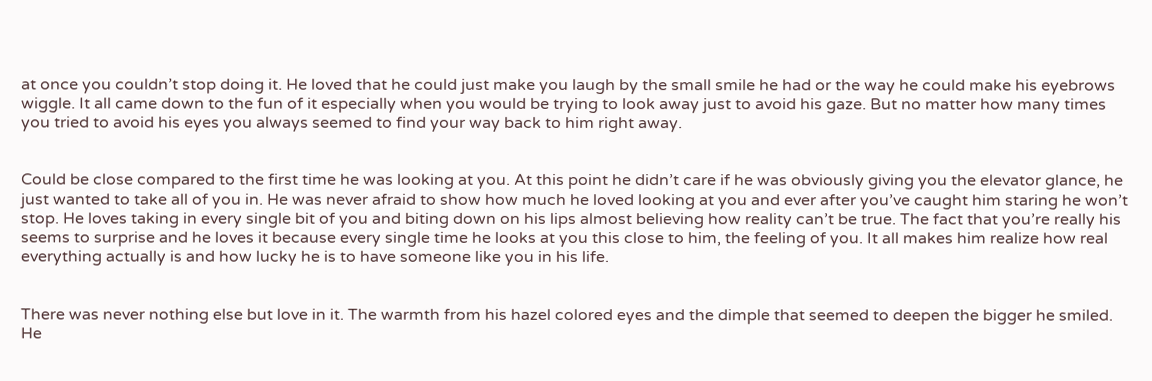at once you couldn’t stop doing it. He loved that he could just make you laugh by the small smile he had or the way he could make his eyebrows wiggle. It all came down to the fun of it especially when you would be trying to look away just to avoid his gaze. But no matter how many times you tried to avoid his eyes you always seemed to find your way back to him right away.


Could be close compared to the first time he was looking at you. At this point he didn’t care if he was obviously giving you the elevator glance, he just wanted to take all of you in. He was never afraid to show how much he loved looking at you and ever after you’ve caught him staring he won’t stop. He loves taking in every single bit of you and biting down on his lips almost believing how reality can’t be true. The fact that you’re really his seems to surprise and he loves it because every single time he looks at you this close to him, the feeling of you. It all makes him realize how real everything actually is and how lucky he is to have someone like you in his life.


There was never nothing else but love in it. The warmth from his hazel colored eyes and the dimple that seemed to deepen the bigger he smiled. He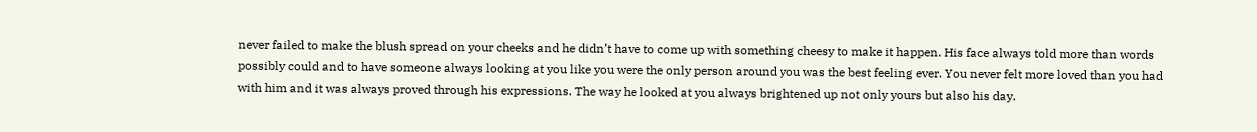never failed to make the blush spread on your cheeks and he didn’t have to come up with something cheesy to make it happen. His face always told more than words possibly could and to have someone always looking at you like you were the only person around you was the best feeling ever. You never felt more loved than you had with him and it was always proved through his expressions. The way he looked at you always brightened up not only yours but also his day.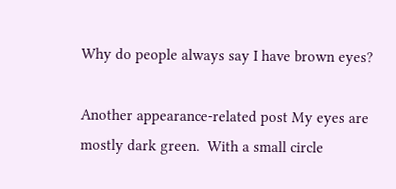Why do people always say I have brown eyes?

Another appearance-related post My eyes are mostly dark green.  With a small circle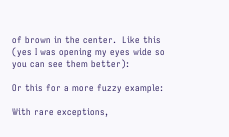of brown in the center.  Like this (yes I was opening my eyes wide so you can see them better):

Or this for a more fuzzy example:

With rare exceptions,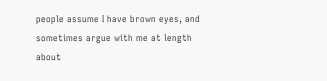people assume I have brown eyes, and sometimes argue with me at length about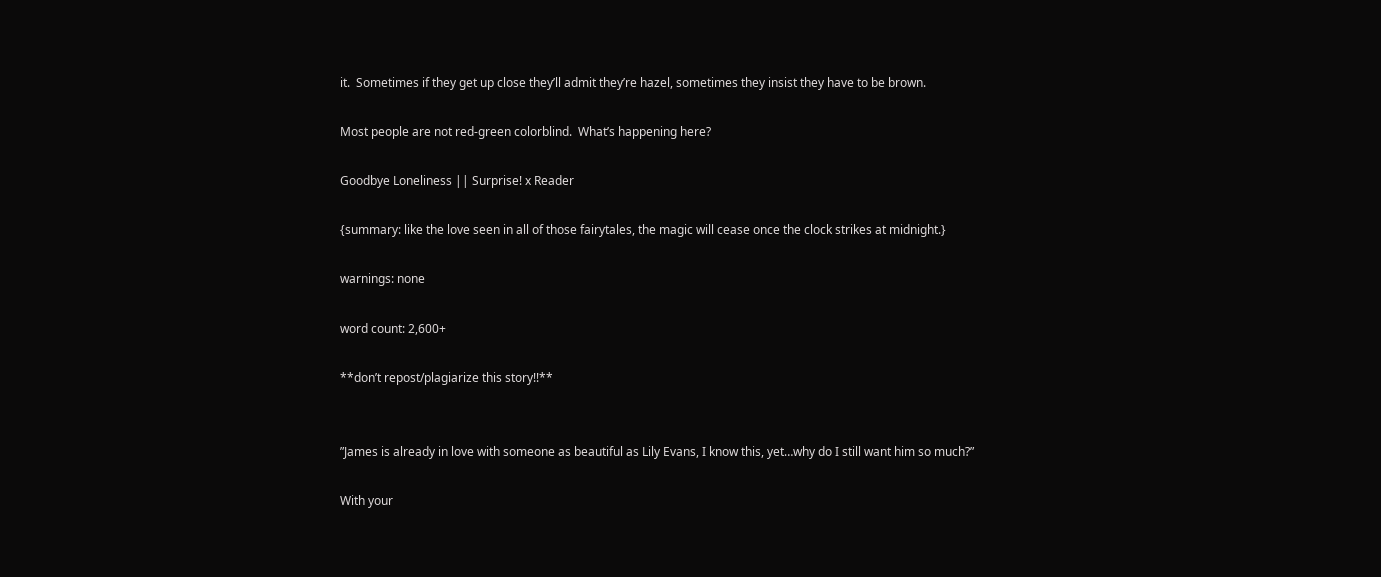it.  Sometimes if they get up close they’ll admit they’re hazel, sometimes they insist they have to be brown.

Most people are not red-green colorblind.  What’s happening here?

Goodbye Loneliness || Surprise! x Reader

{summary: like the love seen in all of those fairytales, the magic will cease once the clock strikes at midnight.}

warnings: none

word count: 2,600+

**don’t repost/plagiarize this story!!**


”James is already in love with someone as beautiful as Lily Evans, I know this, yet…why do I still want him so much?”

With your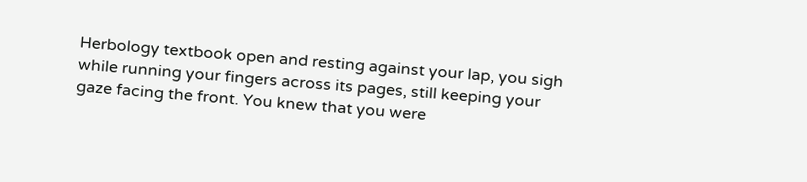Herbology textbook open and resting against your lap, you sigh while running your fingers across its pages, still keeping your gaze facing the front. You knew that you were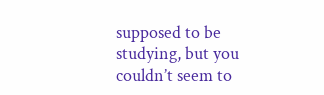supposed to be studying, but you couldn’t seem to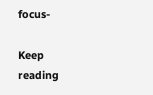focus-

Keep reading